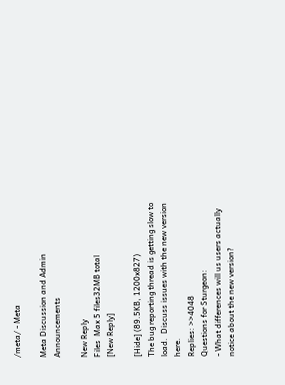/meta/ - Meta

Meta Discussion and Admin Announcements

New Reply
Files  Max 5 files32MB total
[New Reply]

[Hide] (89.5KB, 1200x827)
The bug reporting thread is getting slow to load.  Discuss issues with the new version here.
Replies: >>4048
Questions for Sturgeon:
- What differences will us users actually notice about the new version?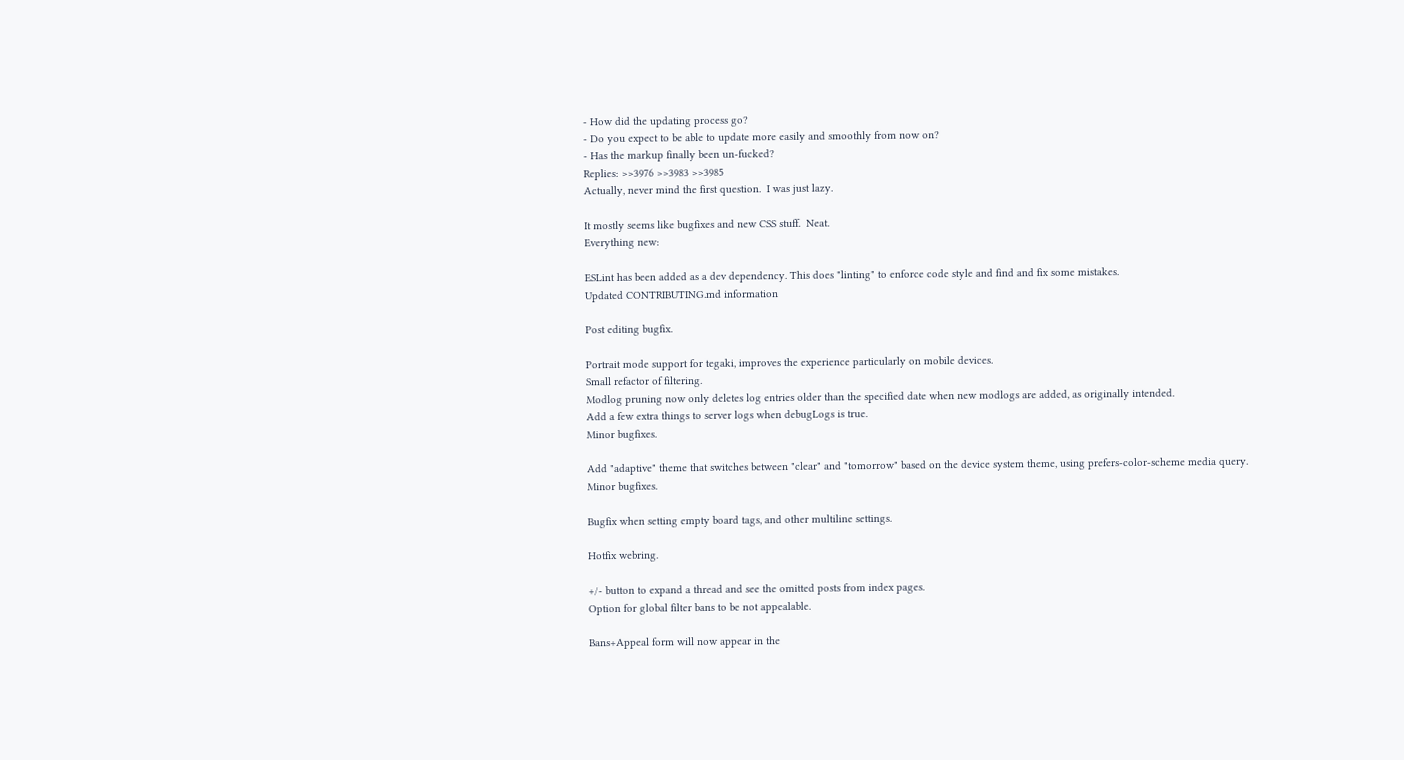- How did the updating process go?
- Do you expect to be able to update more easily and smoothly from now on?
- Has the markup finally been un-fucked?
Replies: >>3976 >>3983 >>3985
Actually, never mind the first question.  I was just lazy.

It mostly seems like bugfixes and new CSS stuff.  Neat.
Everything new:

ESLint has been added as a dev dependency. This does "linting" to enforce code style and find and fix some mistakes.
Updated CONTRIBUTING.md information

Post editing bugfix.

Portrait mode support for tegaki, improves the experience particularly on mobile devices.
Small refactor of filtering.
Modlog pruning now only deletes log entries older than the specified date when new modlogs are added, as originally intended.
Add a few extra things to server logs when debugLogs is true.
Minor bugfixes.

Add "adaptive" theme that switches between "clear" and "tomorrow" based on the device system theme, using prefers-color-scheme media query.
Minor bugfixes.

Bugfix when setting empty board tags, and other multiline settings.

Hotfix webring.

+/- button to expand a thread and see the omitted posts from index pages.
Option for global filter bans to be not appealable.

Bans+Appeal form will now appear in the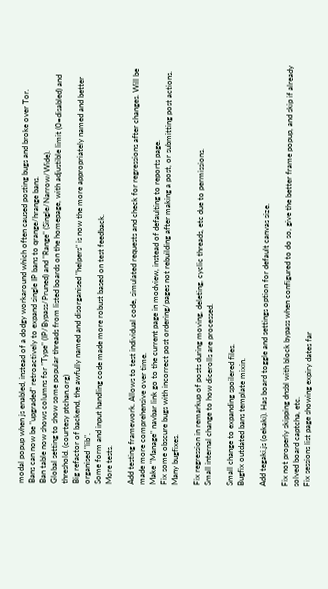modal popup when js enabled, instead of a dodgy workaround which often caused posting bugs and broke over Tor.
Bans can now be "upgraded" retroactively to expand single IP bans to qrange/hrange bans.
Ban table now shows columns for "Type" (IP/Bypass/Pruned) and "Range" (Single/Narrow/Wide).
Global setting to show some popular threads from listed boards on the homepage, with adjustible limit (0=disabled) and threshold. (courtesy ptchan.org)
Big refactor of backend, the awfully named and disorganised "helpers" is now the more appropriately named and better organised "lib".
Some form and input handling code made more robust based on test feedback.
More tests.

Add testing framework. Allows to test individual code, simulated requests and check for regressions after changes. Will be made more comprehensive over time.
Make "Manage" navbar link go to the current page in modview, instead of defaulting to reports page.
Fix some obscure bugs with incorrect post ordering/pages not rebuilding after making a post, or submitting post actions.
Many bugfixes.

Fix regression in remarkup of posts during moving, deleting, cyclic threads, etc due to permissions.
Small internal change to how dicerolls are processed.

Small change to expanding spoilered files.
Bugfix outdated bans template mixin.

Add tegaki.js (oekaki). Has board toggle and settings option for default canvas size.

Fix not properly skipping dnsbl with block bypass when configured to do so, give the better frame popup, and skip if already solved board captcha, etc.
Fix sessions list page showing expiry dates far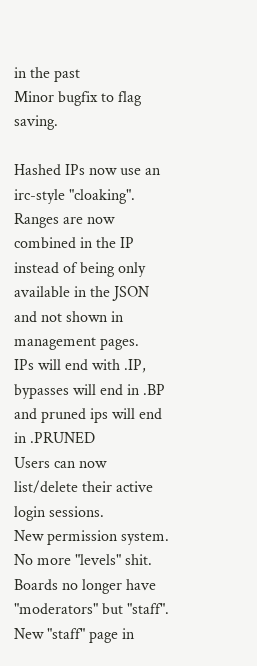in the past
Minor bugfix to flag saving.

Hashed IPs now use an irc-style "cloaking".
Ranges are now combined in the IP instead of being only available in the JSON and not shown in management pages.
IPs will end with .IP, bypasses will end in .BP and pruned ips will end in .PRUNED
Users can now list/delete their active login sessions.
New permission system. No more "levels" shit.
Boards no longer have "moderators" but "staff".
New "staff" page in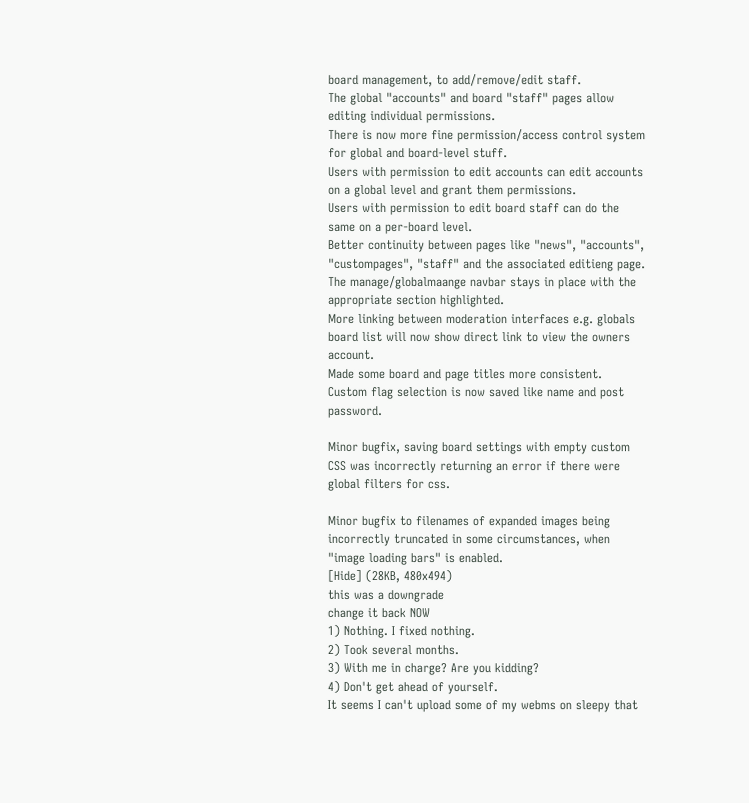board management, to add/remove/edit staff.
The global "accounts" and board "staff" pages allow editing individual permissions.
There is now more fine permission/access control system for global and board-level stuff.
Users with permission to edit accounts can edit accounts on a global level and grant them permissions.
Users with permission to edit board staff can do the same on a per-board level.
Better continuity between pages like "news", "accounts", "custompages", "staff" and the associated editieng page. The manage/globalmaange navbar stays in place with the appropriate section highlighted.
More linking between moderation interfaces e.g. globals board list will now show direct link to view the owners account.
Made some board and page titles more consistent.
Custom flag selection is now saved like name and post password.

Minor bugfix, saving board settings with empty custom CSS was incorrectly returning an error if there were global filters for css.

Minor bugfix to filenames of expanded images being incorrectly truncated in some circumstances, when "image loading bars" is enabled.
[Hide] (28KB, 480x494)
this was a downgrade
change it back NOW
1) Nothing. I fixed nothing.
2) Took several months.
3) With me in charge? Are you kidding?
4) Don't get ahead of yourself.
It seems I can't upload some of my webms on sleepy that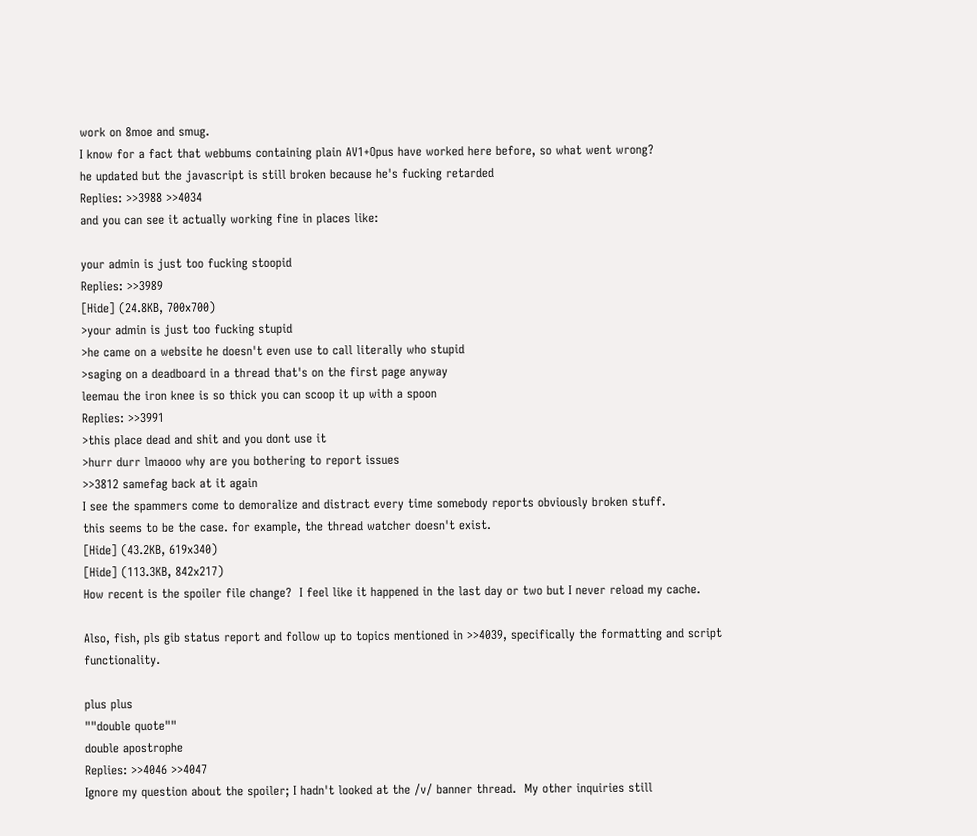work on 8moe and smug.
I know for a fact that webbums containing plain AV1+Opus have worked here before, so what went wrong?
he updated but the javascript is still broken because he's fucking retarded
Replies: >>3988 >>4034
and you can see it actually working fine in places like:

your admin is just too fucking stoopid
Replies: >>3989
[Hide] (24.8KB, 700x700)
>your admin is just too fucking stupid
>he came on a website he doesn't even use to call literally who stupid
>saging on a deadboard in a thread that's on the first page anyway
leemau the iron knee is so thick you can scoop it up with a spoon
Replies: >>3991
>this place dead and shit and you dont use it
>hurr durr lmaooo why are you bothering to report issues
>>3812 samefag back at it again
I see the spammers come to demoralize and distract every time somebody reports obviously broken stuff.
this seems to be the case. for example, the thread watcher doesn't exist.
[Hide] (43.2KB, 619x340)
[Hide] (113.3KB, 842x217)
How recent is the spoiler file change?  I feel like it happened in the last day or two but I never reload my cache.

Also, fish, pls gib status report and follow up to topics mentioned in >>4039, specifically the formatting and script functionality.

plus plus
""double quote""
double apostrophe
Replies: >>4046 >>4047
Ignore my question about the spoiler; I hadn't looked at the /v/ banner thread.  My other inquiries still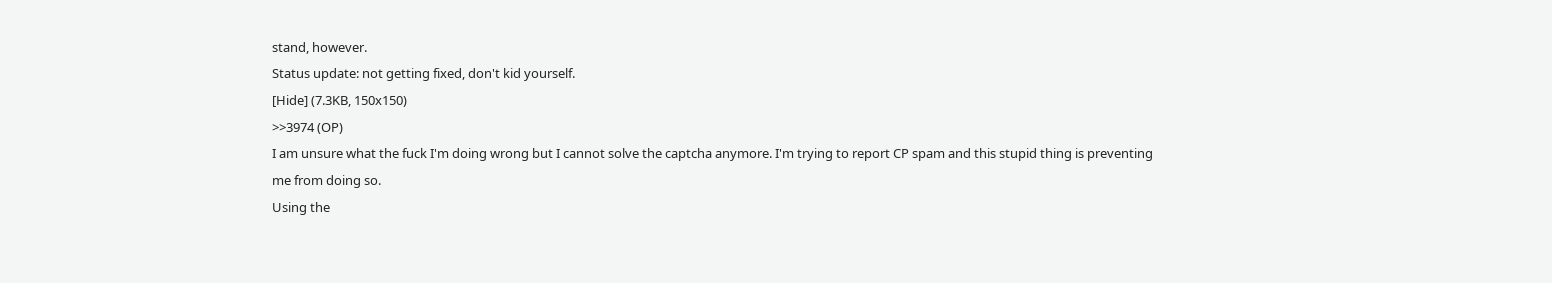stand, however.
Status update: not getting fixed, don't kid yourself.
[Hide] (7.3KB, 150x150)
>>3974 (OP)
I am unsure what the fuck I'm doing wrong but I cannot solve the captcha anymore. I'm trying to report CP spam and this stupid thing is preventing me from doing so.
Using the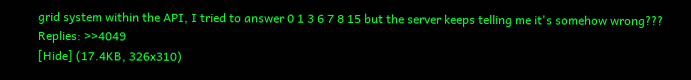grid system within the API, I tried to answer 0 1 3 6 7 8 15 but the server keeps telling me it's somehow wrong???
Replies: >>4049
[Hide] (17.4KB, 326x310)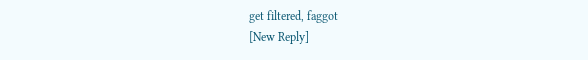get filtered, faggot
[New Reply]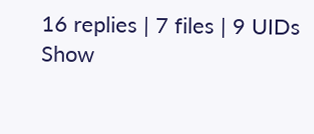16 replies | 7 files | 9 UIDs
Show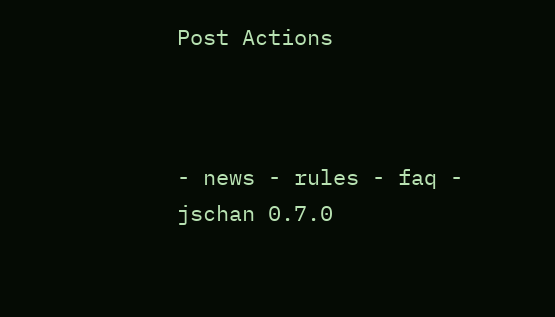Post Actions



- news - rules - faq -
jschan 0.7.0